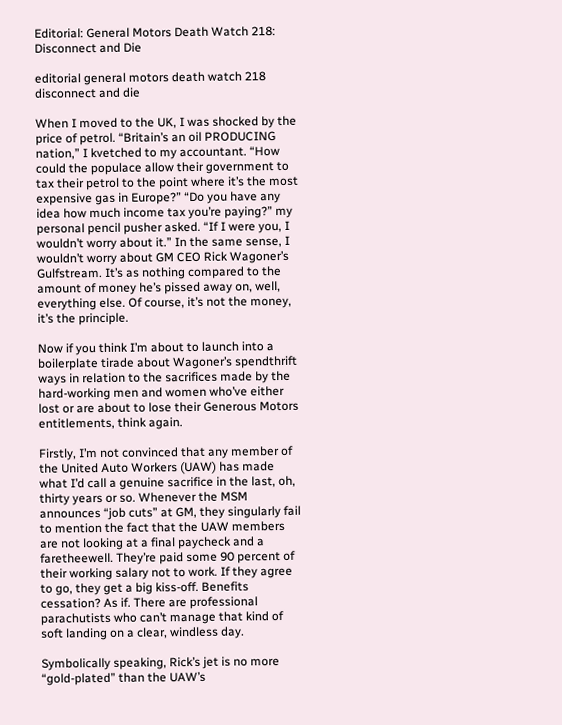Editorial: General Motors Death Watch 218: Disconnect and Die

editorial general motors death watch 218 disconnect and die

When I moved to the UK, I was shocked by the price of petrol. “Britain’s an oil PRODUCING nation,” I kvetched to my accountant. “How could the populace allow their government to tax their petrol to the point where it’s the most expensive gas in Europe?” “Do you have any idea how much income tax you’re paying?” my personal pencil pusher asked. “If I were you, I wouldn’t worry about it.” In the same sense, I wouldn’t worry about GM CEO Rick Wagoner’s Gulfstream. It’s as nothing compared to the amount of money he’s pissed away on, well, everything else. Of course, it’s not the money, it’s the principle.

Now if you think I’m about to launch into a boilerplate tirade about Wagoner’s spendthrift ways in relation to the sacrifices made by the hard-working men and women who’ve either lost or are about to lose their Generous Motors entitlements, think again.

Firstly, I’m not convinced that any member of the United Auto Workers (UAW) has made what I’d call a genuine sacrifice in the last, oh, thirty years or so. Whenever the MSM announces “job cuts” at GM, they singularly fail to mention the fact that the UAW members are not looking at a final paycheck and a faretheewell. They’re paid some 90 percent of their working salary not to work. If they agree to go, they get a big kiss-off. Benefits cessation? As if. There are professional parachutists who can’t manage that kind of soft landing on a clear, windless day.

Symbolically speaking, Rick’s jet is no more “gold-plated” than the UAW’s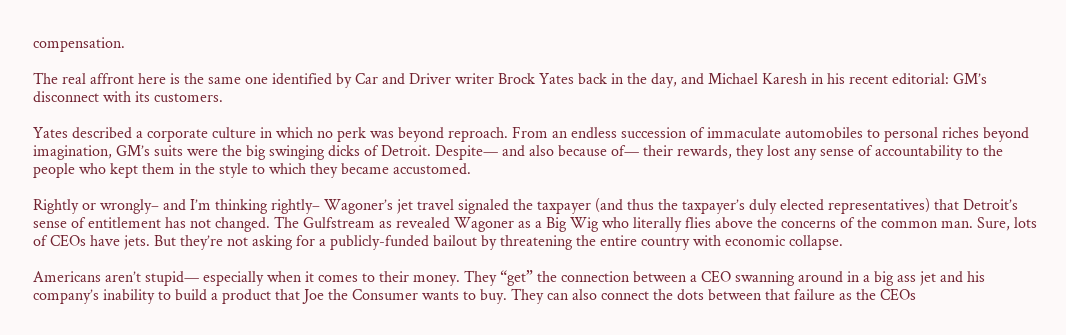compensation.

The real affront here is the same one identified by Car and Driver writer Brock Yates back in the day, and Michael Karesh in his recent editorial: GM’s disconnect with its customers.

Yates described a corporate culture in which no perk was beyond reproach. From an endless succession of immaculate automobiles to personal riches beyond imagination, GM’s suits were the big swinging dicks of Detroit. Despite— and also because of— their rewards, they lost any sense of accountability to the people who kept them in the style to which they became accustomed.

Rightly or wrongly– and I’m thinking rightly– Wagoner’s jet travel signaled the taxpayer (and thus the taxpayer’s duly elected representatives) that Detroit’s sense of entitlement has not changed. The Gulfstream as revealed Wagoner as a Big Wig who literally flies above the concerns of the common man. Sure, lots of CEOs have jets. But they’re not asking for a publicly-funded bailout by threatening the entire country with economic collapse.

Americans aren’t stupid— especially when it comes to their money. They “get” the connection between a CEO swanning around in a big ass jet and his company’s inability to build a product that Joe the Consumer wants to buy. They can also connect the dots between that failure as the CEOs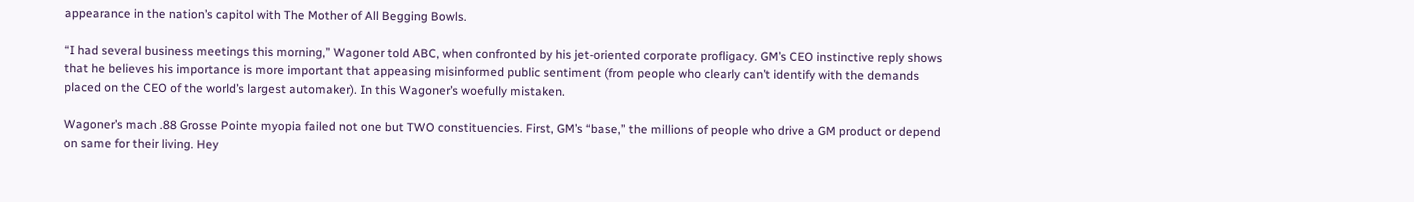appearance in the nation’s capitol with The Mother of All Begging Bowls.

“I had several business meetings this morning,” Wagoner told ABC, when confronted by his jet-oriented corporate profligacy. GM’s CEO instinctive reply shows that he believes his importance is more important that appeasing misinformed public sentiment (from people who clearly can’t identify with the demands placed on the CEO of the world’s largest automaker). In this Wagoner’s woefully mistaken.

Wagoner’s mach .88 Grosse Pointe myopia failed not one but TWO constituencies. First, GM’s “base,” the millions of people who drive a GM product or depend on same for their living. Hey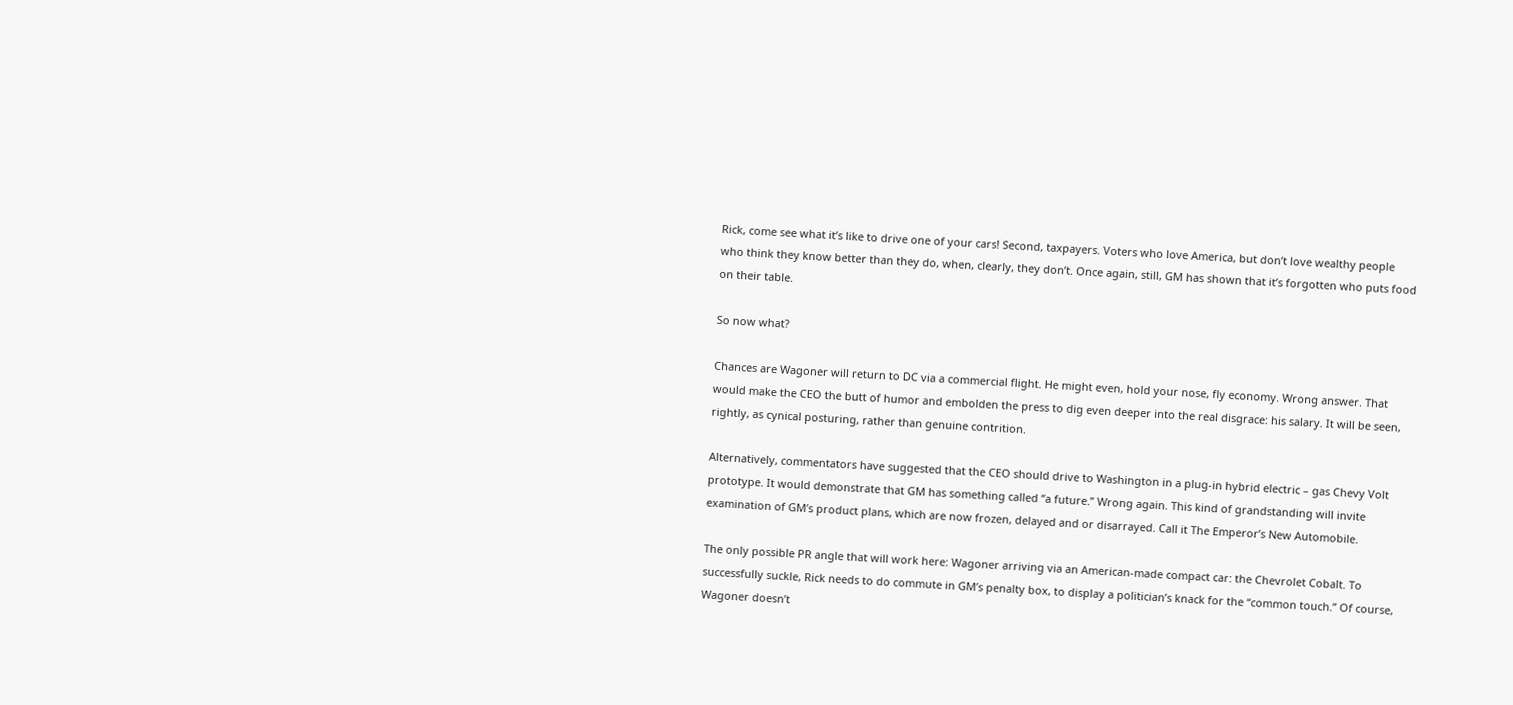Rick, come see what it’s like to drive one of your cars! Second, taxpayers. Voters who love America, but don’t love wealthy people who think they know better than they do, when, clearly, they don’t. Once again, still, GM has shown that it’s forgotten who puts food on their table.

So now what?

Chances are Wagoner will return to DC via a commercial flight. He might even, hold your nose, fly economy. Wrong answer. That would make the CEO the butt of humor and embolden the press to dig even deeper into the real disgrace: his salary. It will be seen, rightly, as cynical posturing, rather than genuine contrition.

Alternatively, commentators have suggested that the CEO should drive to Washington in a plug-in hybrid electric – gas Chevy Volt prototype. It would demonstrate that GM has something called “a future.” Wrong again. This kind of grandstanding will invite examination of GM’s product plans, which are now frozen, delayed and or disarrayed. Call it The Emperor’s New Automobile.

The only possible PR angle that will work here: Wagoner arriving via an American-made compact car: the Chevrolet Cobalt. To successfully suckle, Rick needs to do commute in GM’s penalty box, to display a politician’s knack for the “common touch.” Of course, Wagoner doesn’t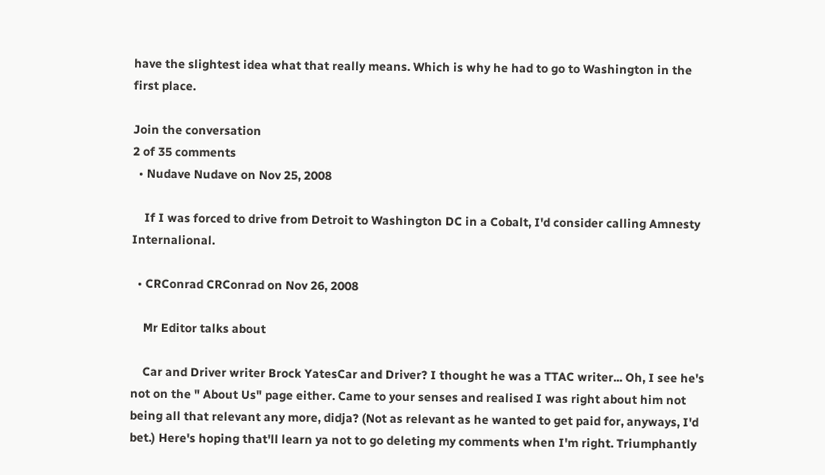have the slightest idea what that really means. Which is why he had to go to Washington in the first place.

Join the conversation
2 of 35 comments
  • Nudave Nudave on Nov 25, 2008

    If I was forced to drive from Detroit to Washington DC in a Cobalt, I'd consider calling Amnesty Internalional.

  • CRConrad CRConrad on Nov 26, 2008

    Mr Editor talks about

    Car and Driver writer Brock YatesCar and Driver? I thought he was a TTAC writer... Oh, I see he's not on the " About Us" page either. Came to your senses and realised I was right about him not being all that relevant any more, didja? (Not as relevant as he wanted to get paid for, anyways, I'd bet.) Here's hoping that'll learn ya not to go deleting my comments when I'm right. Triumphantly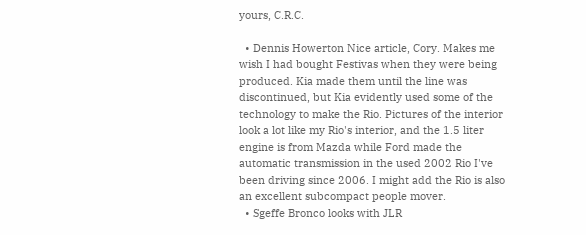yours, C.R.C.

  • Dennis Howerton Nice article, Cory. Makes me wish I had bought Festivas when they were being produced. Kia made them until the line was discontinued, but Kia evidently used some of the technology to make the Rio. Pictures of the interior look a lot like my Rio's interior, and the 1.5 liter engine is from Mazda while Ford made the automatic transmission in the used 2002 Rio I've been driving since 2006. I might add the Rio is also an excellent subcompact people mover.
  • Sgeffe Bronco looks with JLR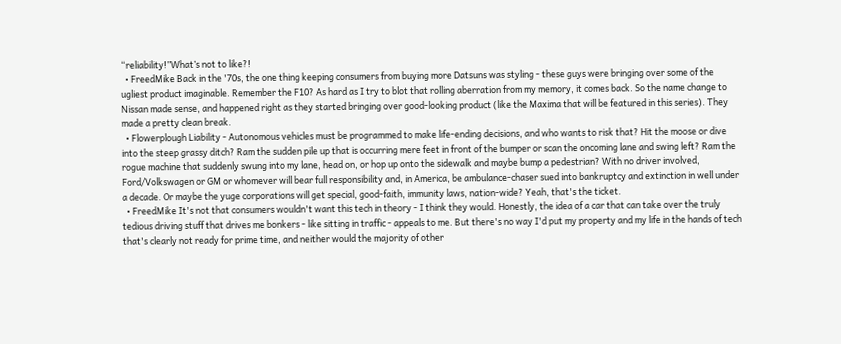“reliability!”What’s not to like?!
  • FreedMike Back in the '70s, the one thing keeping consumers from buying more Datsuns was styling - these guys were bringing over some of the ugliest product imaginable. Remember the F10? As hard as I try to blot that rolling aberration from my memory, it comes back. So the name change to Nissan made sense, and happened right as they started bringing over good-looking product (like the Maxima that will be featured in this series). They made a pretty clean break.
  • Flowerplough Liability - Autonomous vehicles must be programmed to make life-ending decisions, and who wants to risk that? Hit the moose or dive into the steep grassy ditch? Ram the sudden pile up that is occurring mere feet in front of the bumper or scan the oncoming lane and swing left? Ram the rogue machine that suddenly swung into my lane, head on, or hop up onto the sidewalk and maybe bump a pedestrian? With no driver involved, Ford/Volkswagen or GM or whomever will bear full responsibility and, in America, be ambulance-chaser sued into bankruptcy and extinction in well under a decade. Or maybe the yuge corporations will get special, good-faith, immunity laws, nation-wide? Yeah, that's the ticket.
  • FreedMike It's not that consumers wouldn't want this tech in theory - I think they would. Honestly, the idea of a car that can take over the truly tedious driving stuff that drives me bonkers - like sitting in traffic - appeals to me. But there's no way I'd put my property and my life in the hands of tech that's clearly not ready for prime time, and neither would the majority of other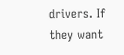drivers. If they want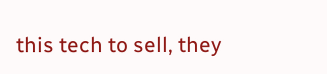this tech to sell, they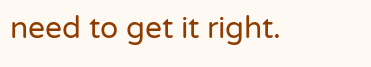need to get it right.